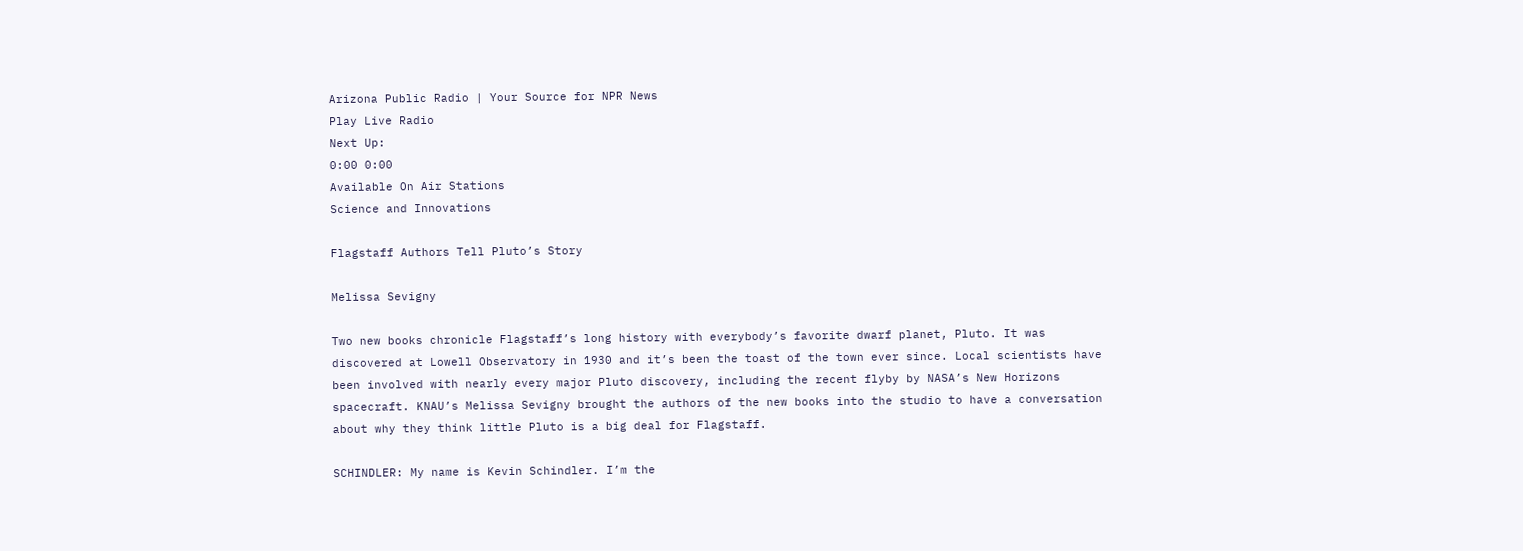Arizona Public Radio | Your Source for NPR News
Play Live Radio
Next Up:
0:00 0:00
Available On Air Stations
Science and Innovations

Flagstaff Authors Tell Pluto’s Story

Melissa Sevigny

Two new books chronicle Flagstaff’s long history with everybody’s favorite dwarf planet, Pluto. It was discovered at Lowell Observatory in 1930 and it’s been the toast of the town ever since. Local scientists have been involved with nearly every major Pluto discovery, including the recent flyby by NASA’s New Horizons spacecraft. KNAU’s Melissa Sevigny brought the authors of the new books into the studio to have a conversation about why they think little Pluto is a big deal for Flagstaff.

SCHINDLER: My name is Kevin Schindler. I’m the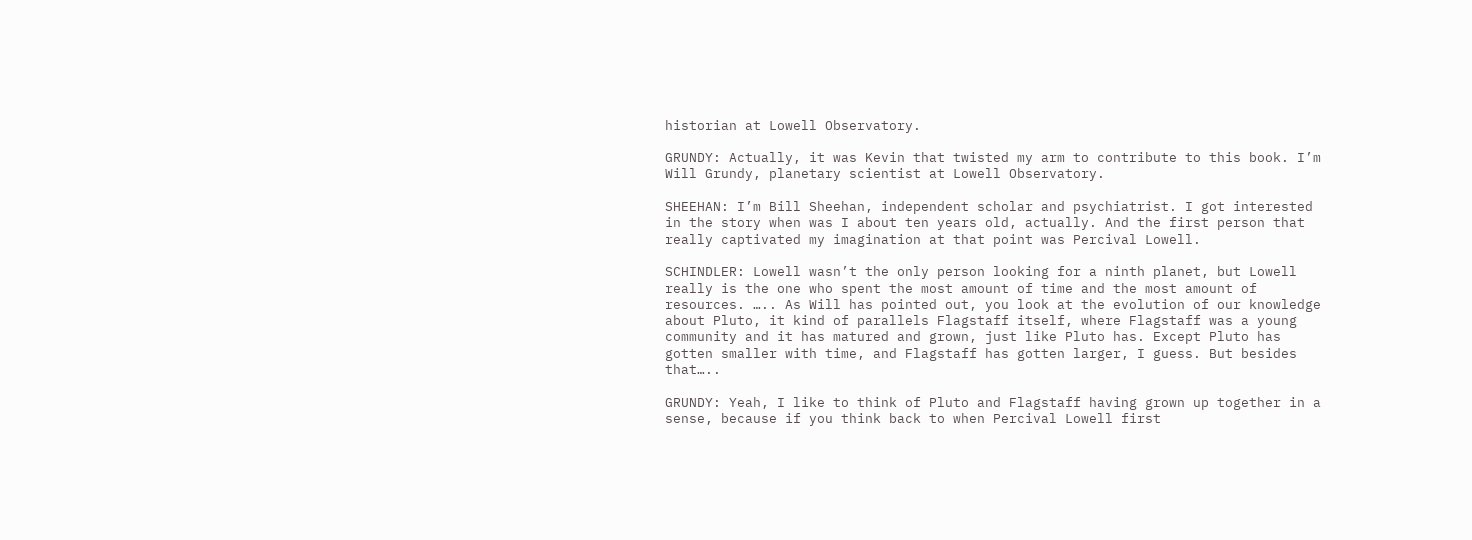historian at Lowell Observatory.

GRUNDY: Actually, it was Kevin that twisted my arm to contribute to this book. I’m Will Grundy, planetary scientist at Lowell Observatory.

SHEEHAN: I’m Bill Sheehan, independent scholar and psychiatrist. I got interested in the story when was I about ten years old, actually. And the first person that really captivated my imagination at that point was Percival Lowell.

SCHINDLER: Lowell wasn’t the only person looking for a ninth planet, but Lowell really is the one who spent the most amount of time and the most amount of resources. ….. As Will has pointed out, you look at the evolution of our knowledge about Pluto, it kind of parallels Flagstaff itself, where Flagstaff was a young community and it has matured and grown, just like Pluto has. Except Pluto has gotten smaller with time, and Flagstaff has gotten larger, I guess. But besides that…..

GRUNDY: Yeah, I like to think of Pluto and Flagstaff having grown up together in a sense, because if you think back to when Percival Lowell first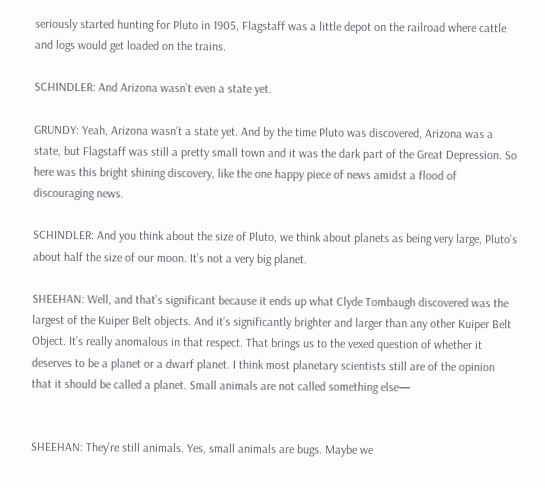seriously started hunting for Pluto in 1905, Flagstaff was a little depot on the railroad where cattle and logs would get loaded on the trains.

SCHINDLER: And Arizona wasn’t even a state yet.

GRUNDY: Yeah, Arizona wasn’t a state yet. And by the time Pluto was discovered, Arizona was a state, but Flagstaff was still a pretty small town and it was the dark part of the Great Depression. So here was this bright shining discovery, like the one happy piece of news amidst a flood of discouraging news.

SCHINDLER: And you think about the size of Pluto, we think about planets as being very large, Pluto’s about half the size of our moon. It’s not a very big planet.

SHEEHAN: Well, and that’s significant because it ends up what Clyde Tombaugh discovered was the largest of the Kuiper Belt objects. And it’s significantly brighter and larger than any other Kuiper Belt Object. It’s really anomalous in that respect. That brings us to the vexed question of whether it deserves to be a planet or a dwarf planet. I think most planetary scientists still are of the opinion that it should be called a planet. Small animals are not called something else—


SHEEHAN: They’re still animals. Yes, small animals are bugs. Maybe we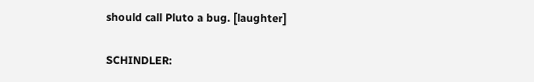should call Pluto a bug. [laughter]

SCHINDLER: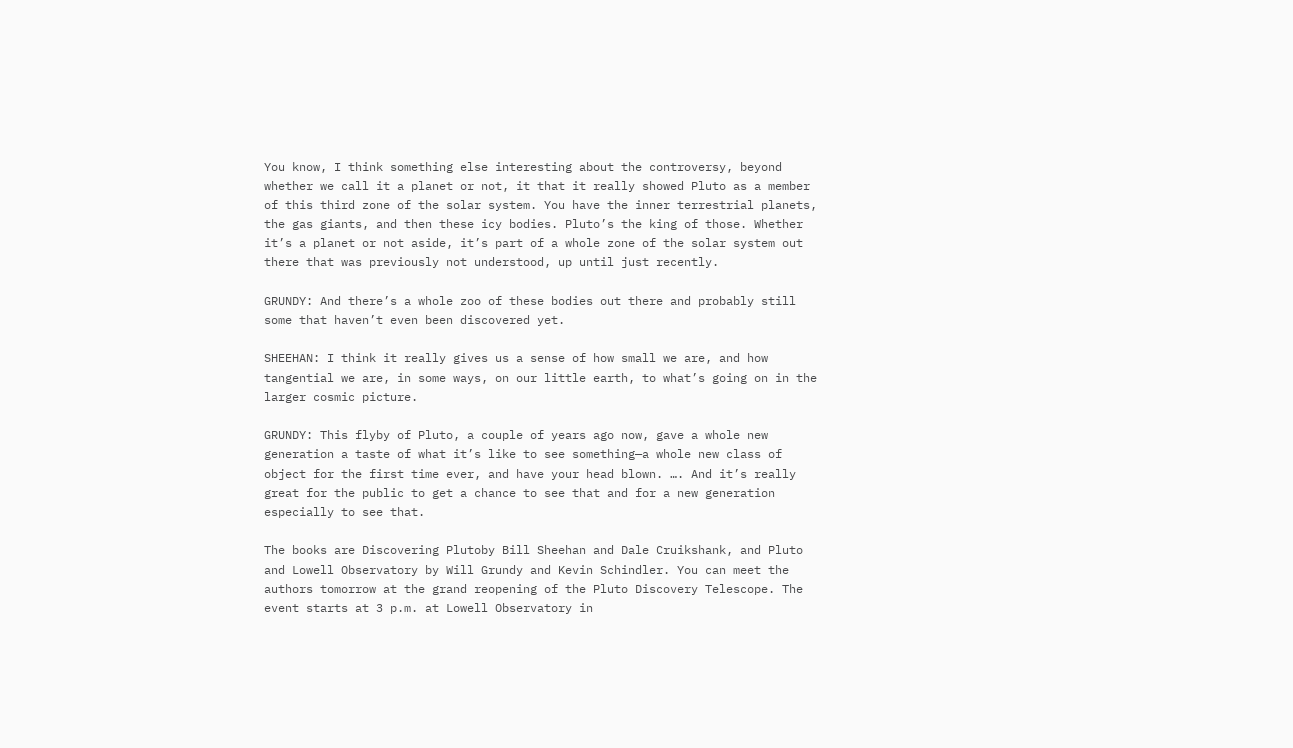You know, I think something else interesting about the controversy, beyond whether we call it a planet or not, it that it really showed Pluto as a member of this third zone of the solar system. You have the inner terrestrial planets, the gas giants, and then these icy bodies. Pluto’s the king of those. Whether it’s a planet or not aside, it’s part of a whole zone of the solar system out there that was previously not understood, up until just recently.

GRUNDY: And there’s a whole zoo of these bodies out there and probably still some that haven’t even been discovered yet.

SHEEHAN: I think it really gives us a sense of how small we are, and how tangential we are, in some ways, on our little earth, to what’s going on in the larger cosmic picture.

GRUNDY: This flyby of Pluto, a couple of years ago now, gave a whole new generation a taste of what it’s like to see something—a whole new class of object for the first time ever, and have your head blown. …. And it’s really great for the public to get a chance to see that and for a new generation especially to see that.

The books are Discovering Plutoby Bill Sheehan and Dale Cruikshank, and Pluto and Lowell Observatory by Will Grundy and Kevin Schindler. You can meet the authors tomorrow at the grand reopening of the Pluto Discovery Telescope. The event starts at 3 p.m. at Lowell Observatory in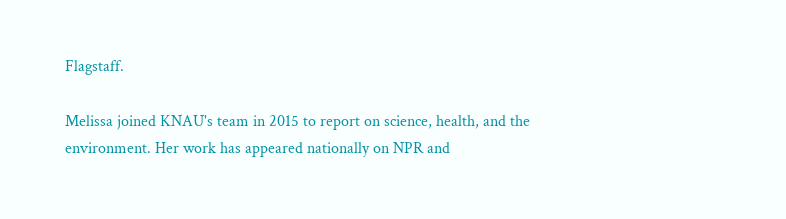Flagstaff.

Melissa joined KNAU's team in 2015 to report on science, health, and the environment. Her work has appeared nationally on NPR and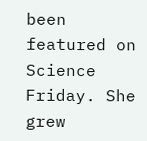been featured on Science Friday. She grew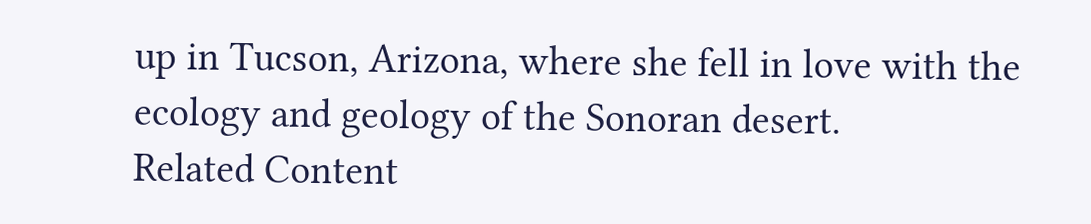up in Tucson, Arizona, where she fell in love with the ecology and geology of the Sonoran desert.
Related Content